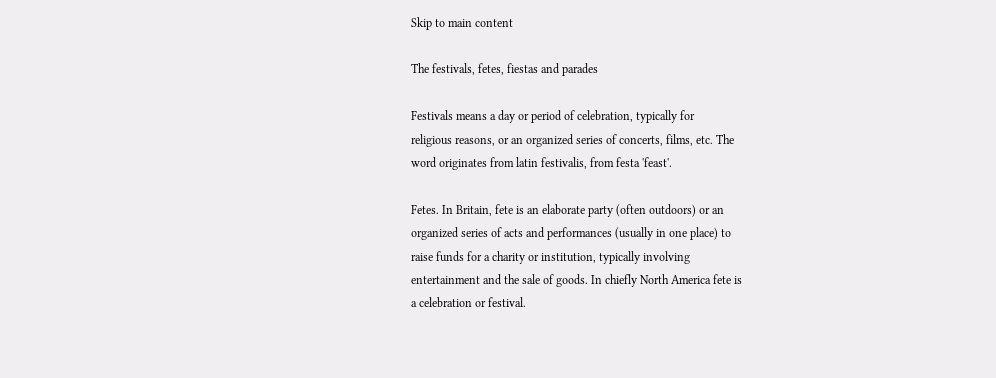Skip to main content

The festivals, fetes, fiestas and parades

Festivals means a day or period of celebration, typically for
religious reasons, or an organized series of concerts, films, etc. The
word originates from latin festivalis, from festa 'feast'.

Fetes. In Britain, fete is an elaborate party (often outdoors) or an
organized series of acts and performances (usually in one place) to
raise funds for a charity or institution, typically involving
entertainment and the sale of goods. In chiefly North America fete is
a celebration or festival.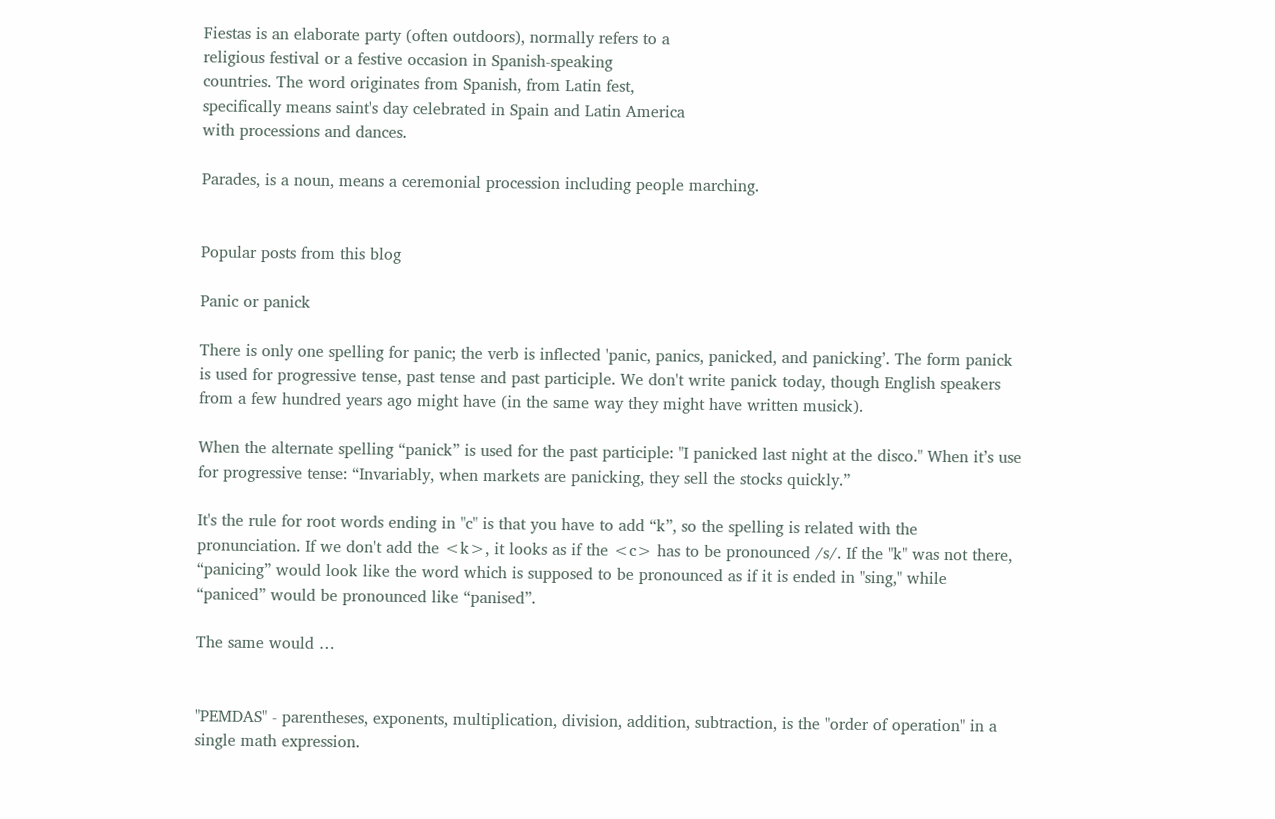Fiestas is an elaborate party (often outdoors), normally refers to a
religious festival or a festive occasion in Spanish-speaking
countries. The word originates from Spanish, from Latin fest,
specifically means saint's day celebrated in Spain and Latin America
with processions and dances.

Parades, is a noun, means a ceremonial procession including people marching.


Popular posts from this blog

Panic or panick

There is only one spelling for panic; the verb is inflected 'panic, panics, panicked, and panicking’. The form panick is used for progressive tense, past tense and past participle. We don't write panick today, though English speakers from a few hundred years ago might have (in the same way they might have written musick).

When the alternate spelling “panick” is used for the past participle: "I panicked last night at the disco." When it’s use for progressive tense: “Invariably, when markets are panicking, they sell the stocks quickly.”

It's the rule for root words ending in "c" is that you have to add “k”, so the spelling is related with the pronunciation. If we don't add the <k>, it looks as if the <c> has to be pronounced /s/. If the "k" was not there, “panicing” would look like the word which is supposed to be pronounced as if it is ended in "sing," while “paniced” would be pronounced like “panised”.

The same would …


"PEMDAS" - parentheses, exponents, multiplication, division, addition, subtraction, is the "order of operation" in a single math expression.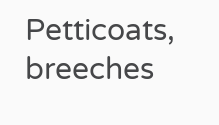Petticoats, breeches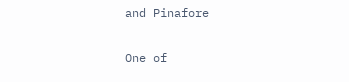and Pinafore

One of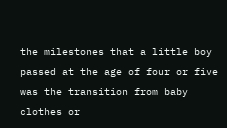the milestones that a little boy passed at the age of four or five was the transition from baby clothes or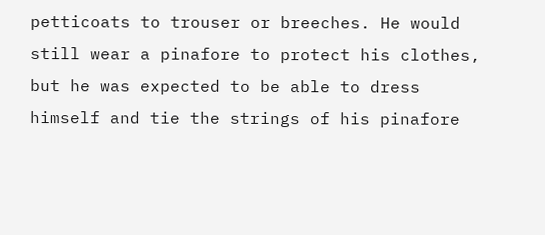petticoats to trouser or breeches. He would still wear a pinafore to protect his clothes, but he was expected to be able to dress himself and tie the strings of his pinafore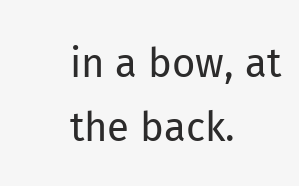in a bow, at the back.